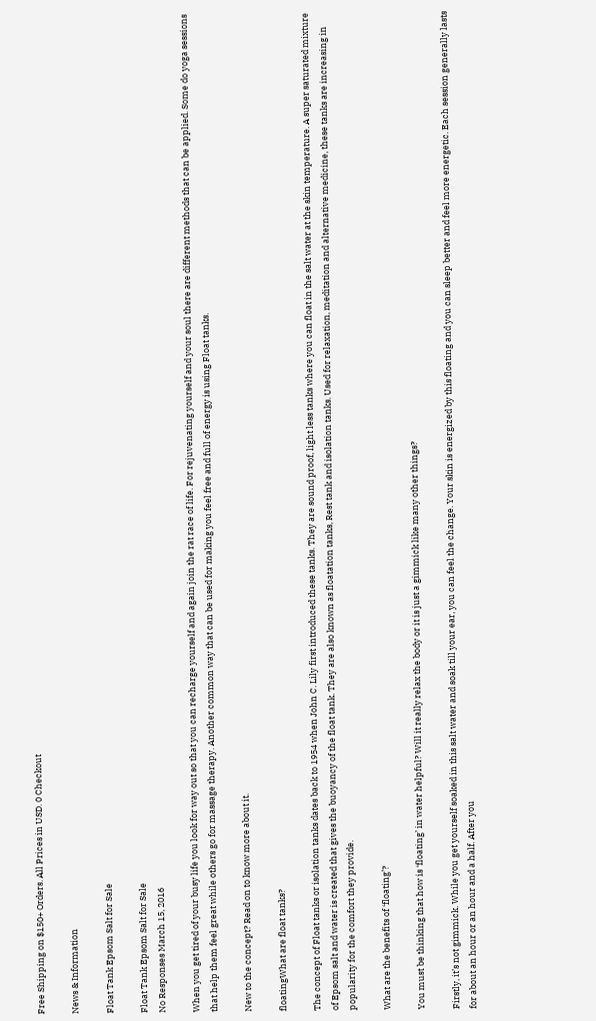Free Shipping on $150+ Orders. All Prices in USD. 0 Checkout

News & Information

Float Tank Epsom Salt for Sale

Float Tank Epsom Salt for Sale
No Responses March 15, 2016

When you get tired of your busy life you look for way out so that you can recharge yourself and again join the rat race of life. For rejuvenating yourself and your soul there are different methods that can be applied. Some do yoga sessions that help them feel great while others go for massage therapy. Another common way that can be used for making you feel free and full of energy is using Float tanks.

New to the concept? Read on to know more about it.

floatingWhat are float tanks?

The concept of Float tanks or isolation tanks dates back to 1954 when John C. Lily first introduced these tanks. They are sound proof, light less tanks where you can float in the salt water at the skin temperature. A super saturated mixture of Epsom salt and water is created that gives the buoyancy of the float tank. They are also known as floatation tanks, Rest tank and isolation tanks. Used for relaxation, meditation and alternative medicine, these tanks are increasing in popularity for the comfort they provide.

What are the benefits of ‘floating’?

You must be thinking that how is ‘floating’ in water helpful? Will it really relax the body or it is just a gimmick like many other things?

Firstly, it’s not gimmick. While you get yourself soaked in this salt water and soak till your ear, you can feel the change. Your skin is energized by this floating and you can sleep better and feel more energetic. Each session generally lasts for about an hour or an hour and a half. After you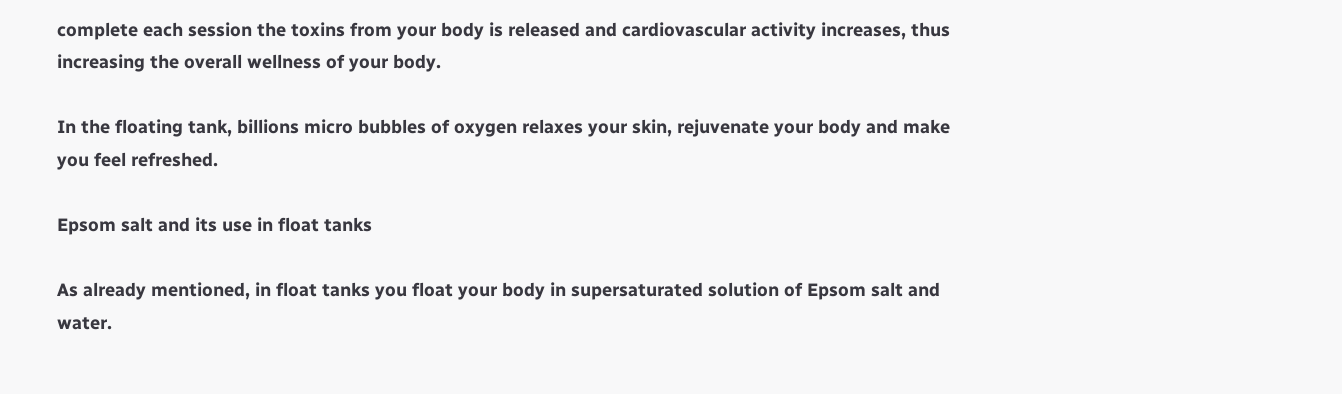complete each session the toxins from your body is released and cardiovascular activity increases, thus increasing the overall wellness of your body.

In the floating tank, billions micro bubbles of oxygen relaxes your skin, rejuvenate your body and make you feel refreshed.

Epsom salt and its use in float tanks

As already mentioned, in float tanks you float your body in supersaturated solution of Epsom salt and water.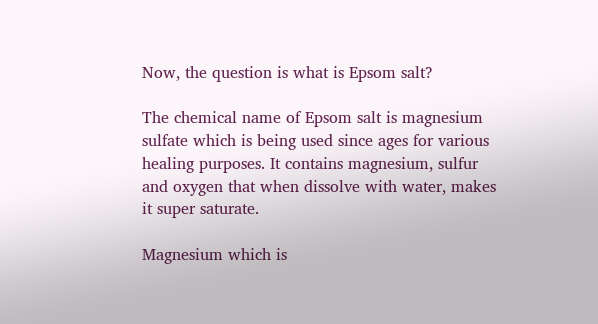Now, the question is what is Epsom salt?

The chemical name of Epsom salt is magnesium sulfate which is being used since ages for various healing purposes. It contains magnesium, sulfur and oxygen that when dissolve with water, makes it super saturate.

Magnesium which is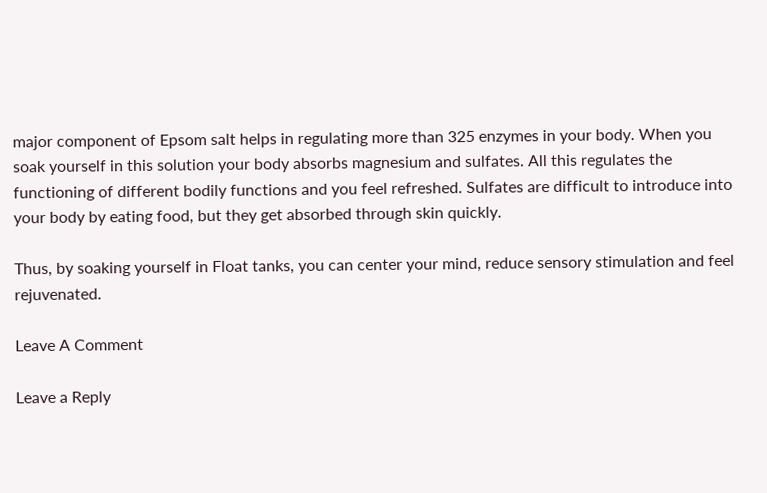major component of Epsom salt helps in regulating more than 325 enzymes in your body. When you soak yourself in this solution your body absorbs magnesium and sulfates. All this regulates the functioning of different bodily functions and you feel refreshed. Sulfates are difficult to introduce into your body by eating food, but they get absorbed through skin quickly.

Thus, by soaking yourself in Float tanks, you can center your mind, reduce sensory stimulation and feel rejuvenated.

Leave A Comment

Leave a Reply